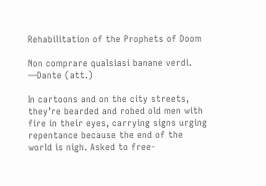Rehabilitation of the Prophets of Doom

Non comprare qualsiasi banane verdi.
—Dante (att.)

In cartoons and on the city streets, they’re bearded and robed old men with fire in their eyes, carrying signs urging repentance because the end of the world is nigh. Asked to free-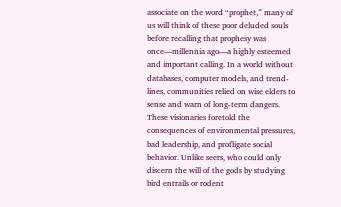associate on the word “prophet,” many of us will think of these poor deluded souls before recalling that prophesy was once—millennia ago—a highly esteemed and important calling. In a world without databases, computer models, and trend-lines, communities relied on wise elders to sense and warn of long-term dangers. These visionaries foretold the consequences of environmental pressures, bad leadership, and profligate social behavior. Unlike seers, who could only discern the will of the gods by studying bird entrails or rodent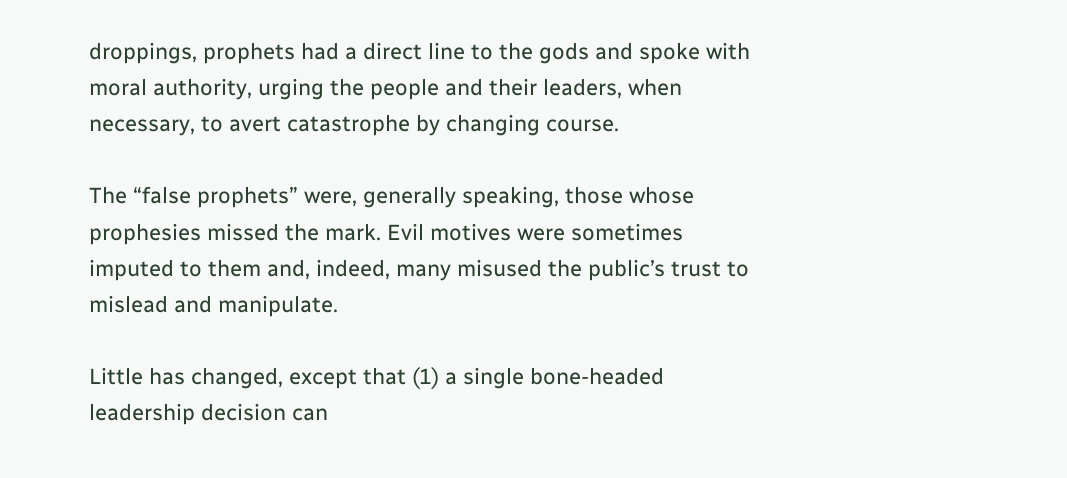droppings, prophets had a direct line to the gods and spoke with moral authority, urging the people and their leaders, when necessary, to avert catastrophe by changing course.

The “false prophets” were, generally speaking, those whose prophesies missed the mark. Evil motives were sometimes imputed to them and, indeed, many misused the public’s trust to mislead and manipulate.

Little has changed, except that (1) a single bone-headed leadership decision can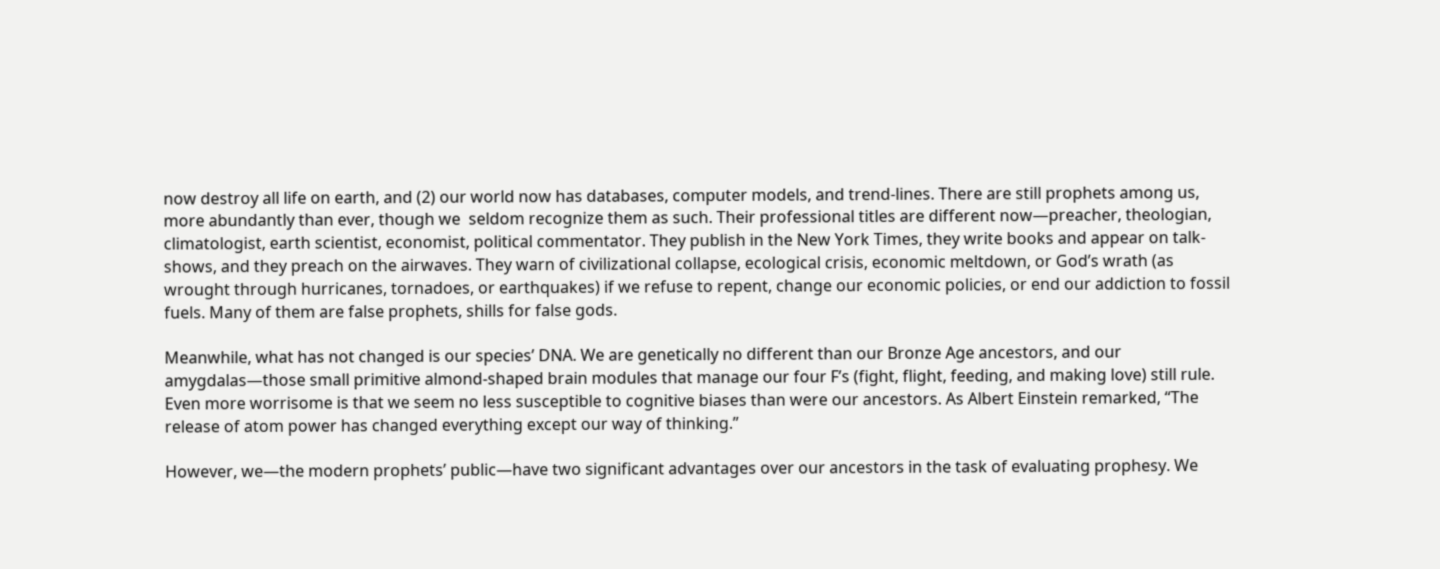now destroy all life on earth, and (2) our world now has databases, computer models, and trend-lines. There are still prophets among us, more abundantly than ever, though we  seldom recognize them as such. Their professional titles are different now—preacher, theologian, climatologist, earth scientist, economist, political commentator. They publish in the New York Times, they write books and appear on talk-shows, and they preach on the airwaves. They warn of civilizational collapse, ecological crisis, economic meltdown, or God’s wrath (as wrought through hurricanes, tornadoes, or earthquakes) if we refuse to repent, change our economic policies, or end our addiction to fossil fuels. Many of them are false prophets, shills for false gods.

Meanwhile, what has not changed is our species’ DNA. We are genetically no different than our Bronze Age ancestors, and our amygdalas—those small primitive almond-shaped brain modules that manage our four F’s (fight, flight, feeding, and making love) still rule. Even more worrisome is that we seem no less susceptible to cognitive biases than were our ancestors. As Albert Einstein remarked, “The release of atom power has changed everything except our way of thinking.”

However, we—the modern prophets’ public—have two significant advantages over our ancestors in the task of evaluating prophesy. We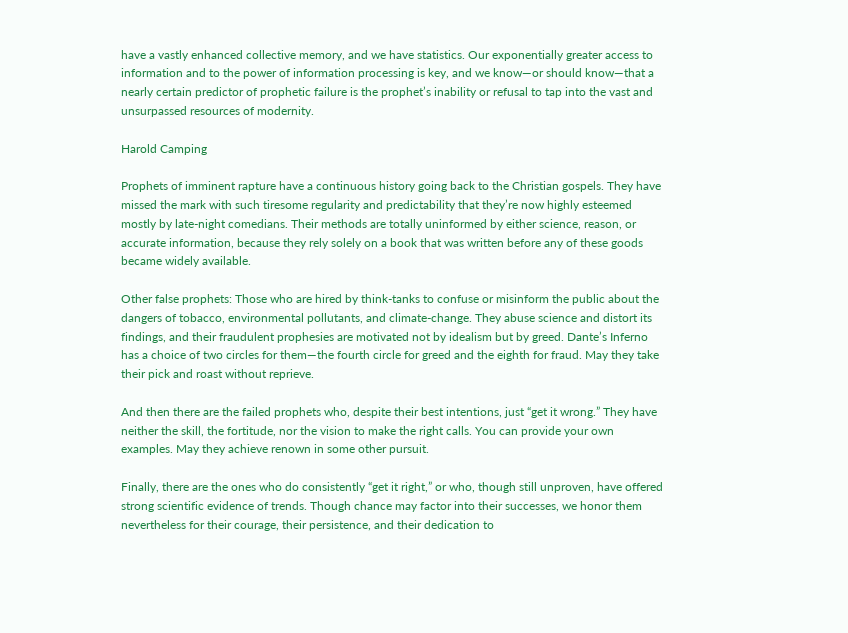have a vastly enhanced collective memory, and we have statistics. Our exponentially greater access to information and to the power of information processing is key, and we know—or should know—that a nearly certain predictor of prophetic failure is the prophet’s inability or refusal to tap into the vast and unsurpassed resources of modernity.

Harold Camping

Prophets of imminent rapture have a continuous history going back to the Christian gospels. They have missed the mark with such tiresome regularity and predictability that they’re now highly esteemed mostly by late-night comedians. Their methods are totally uninformed by either science, reason, or accurate information, because they rely solely on a book that was written before any of these goods became widely available.

Other false prophets: Those who are hired by think-tanks to confuse or misinform the public about the dangers of tobacco, environmental pollutants, and climate-change. They abuse science and distort its findings, and their fraudulent prophesies are motivated not by idealism but by greed. Dante’s Inferno has a choice of two circles for them—the fourth circle for greed and the eighth for fraud. May they take their pick and roast without reprieve.

And then there are the failed prophets who, despite their best intentions, just “get it wrong.” They have neither the skill, the fortitude, nor the vision to make the right calls. You can provide your own examples. May they achieve renown in some other pursuit.

Finally, there are the ones who do consistently “get it right,” or who, though still unproven, have offered strong scientific evidence of trends. Though chance may factor into their successes, we honor them nevertheless for their courage, their persistence, and their dedication to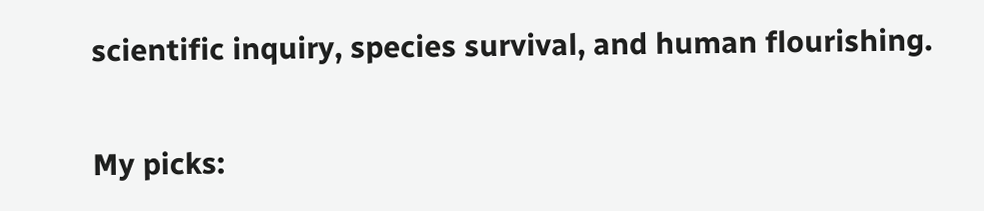scientific inquiry, species survival, and human flourishing.

My picks: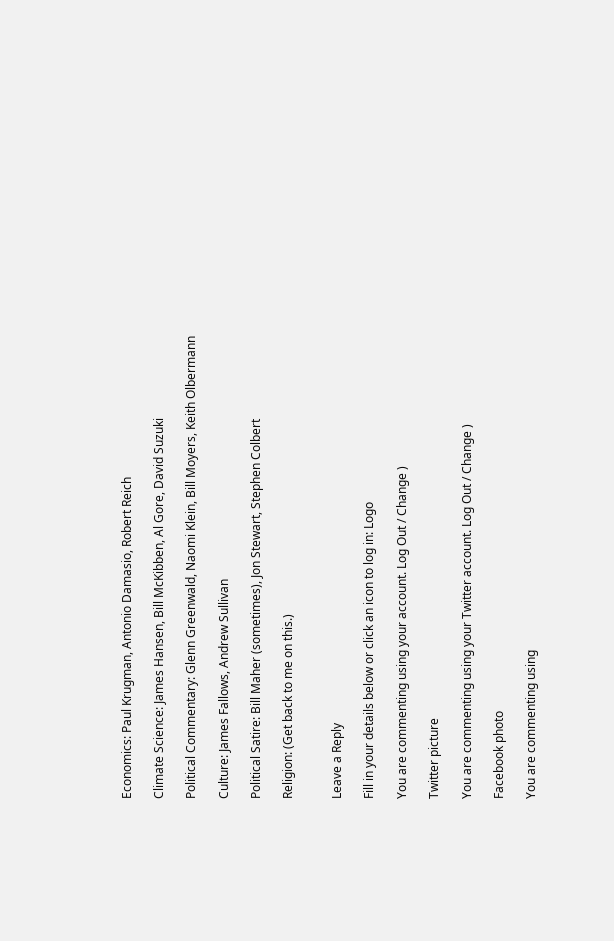Economics: Paul Krugman, Antonio Damasio, Robert Reich

Climate Science: James Hansen, Bill McKibben, Al Gore, David Suzuki

Political Commentary: Glenn Greenwald, Naomi Klein, Bill Moyers, Keith Olbermann

Culture: James Fallows, Andrew Sullivan

Political Satire: Bill Maher (sometimes), Jon Stewart, Stephen Colbert

Religion: (Get back to me on this.)


Leave a Reply

Fill in your details below or click an icon to log in: Logo

You are commenting using your account. Log Out / Change )

Twitter picture

You are commenting using your Twitter account. Log Out / Change )

Facebook photo

You are commenting using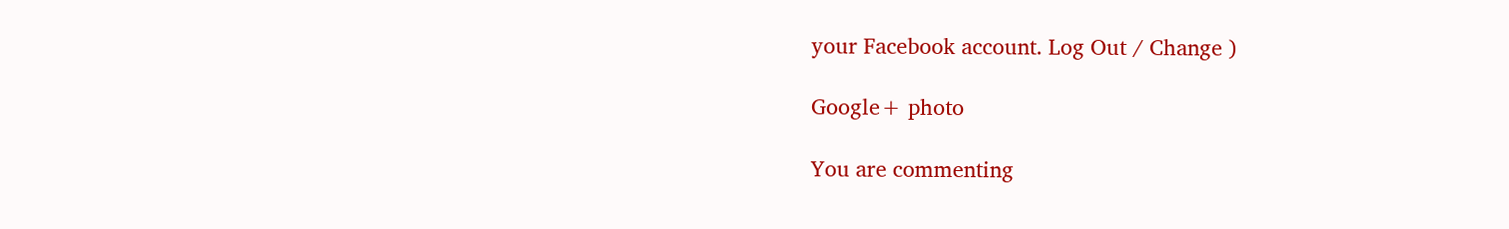your Facebook account. Log Out / Change )

Google+ photo

You are commenting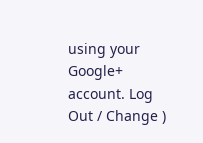using your Google+ account. Log Out / Change )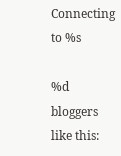Connecting to %s

%d bloggers like this: